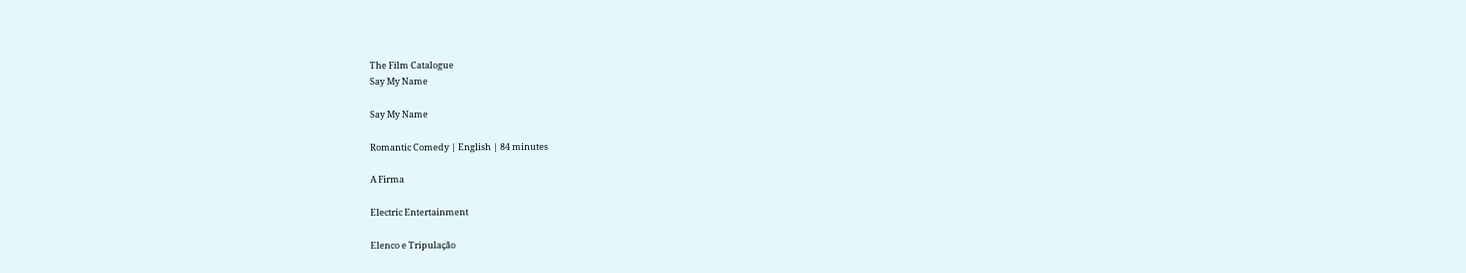The Film Catalogue
Say My Name

Say My Name

Romantic Comedy | English | 84 minutes

A Firma

Electric Entertainment

Elenco e Tripulação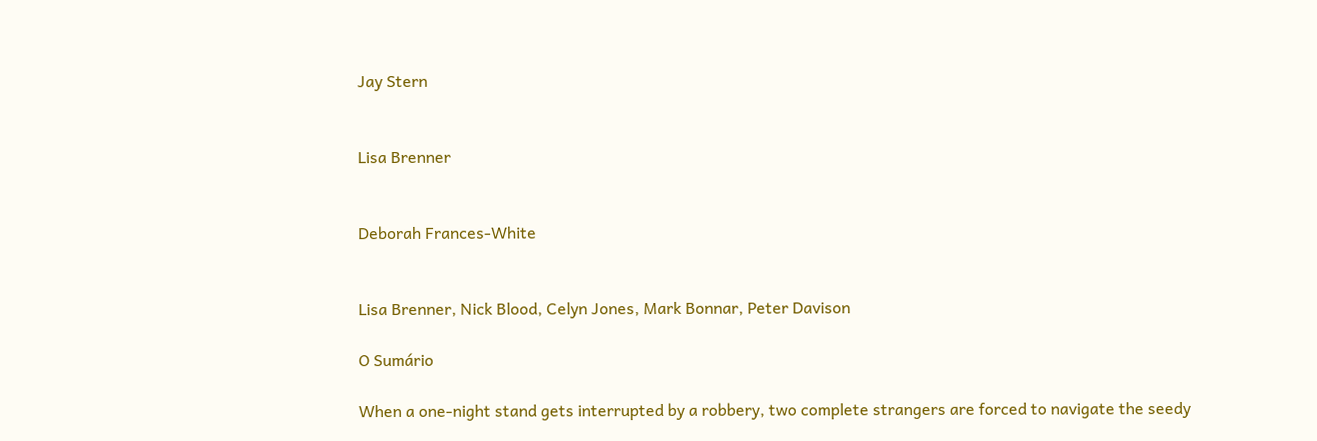Jay Stern


Lisa Brenner


Deborah Frances-White


Lisa Brenner, Nick Blood, Celyn Jones, Mark Bonnar, Peter Davison

O Sumário

When a one-night stand gets interrupted by a robbery, two complete strangers are forced to navigate the seedy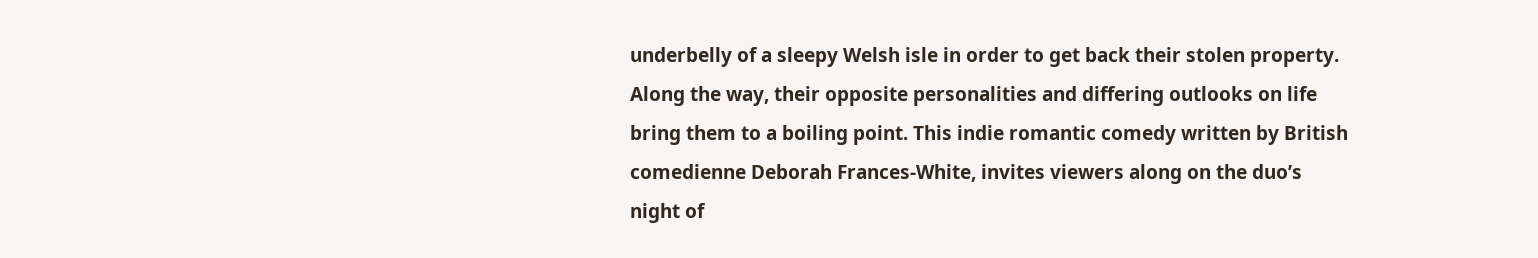underbelly of a sleepy Welsh isle in order to get back their stolen property. Along the way, their opposite personalities and differing outlooks on life bring them to a boiling point. This indie romantic comedy written by British comedienne Deborah Frances-White, invites viewers along on the duo’s night of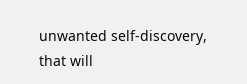unwanted self-discovery, that will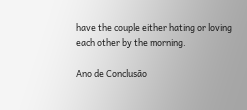have the couple either hating or loving each other by the morning.

Ano de Conclusão